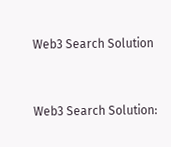Web3 Search Solution


Web3 Search Solution: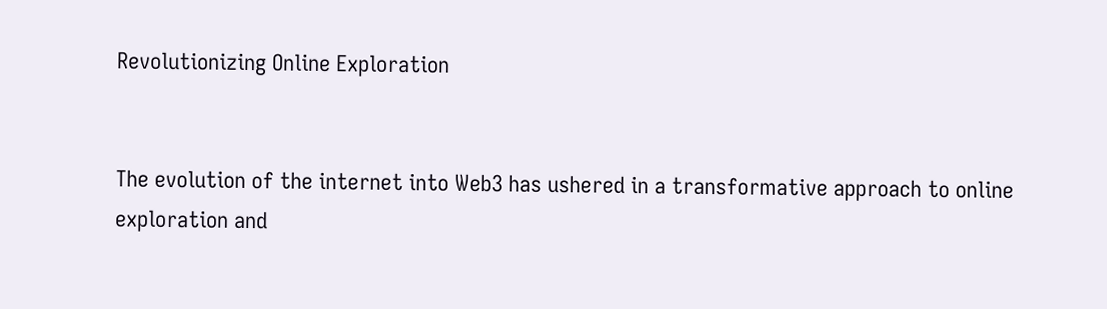Revolutionizing Online Exploration


The evolution of the internet into Web3 has ushered in a transformative approach to online exploration and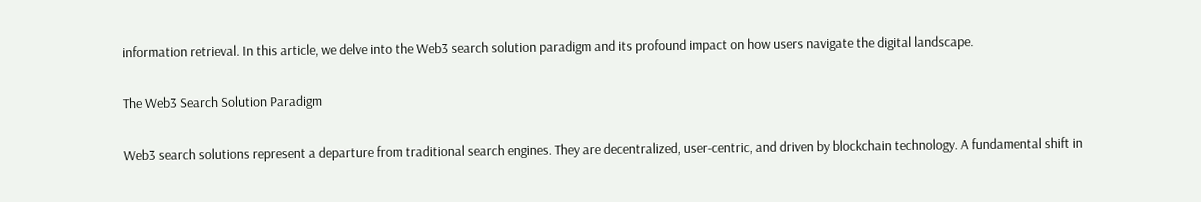information retrieval. In this article, we delve into the Web3 search solution paradigm and its profound impact on how users navigate the digital landscape.

The Web3 Search Solution Paradigm

Web3 search solutions represent a departure from traditional search engines. They are decentralized, user-centric, and driven by blockchain technology. A fundamental shift in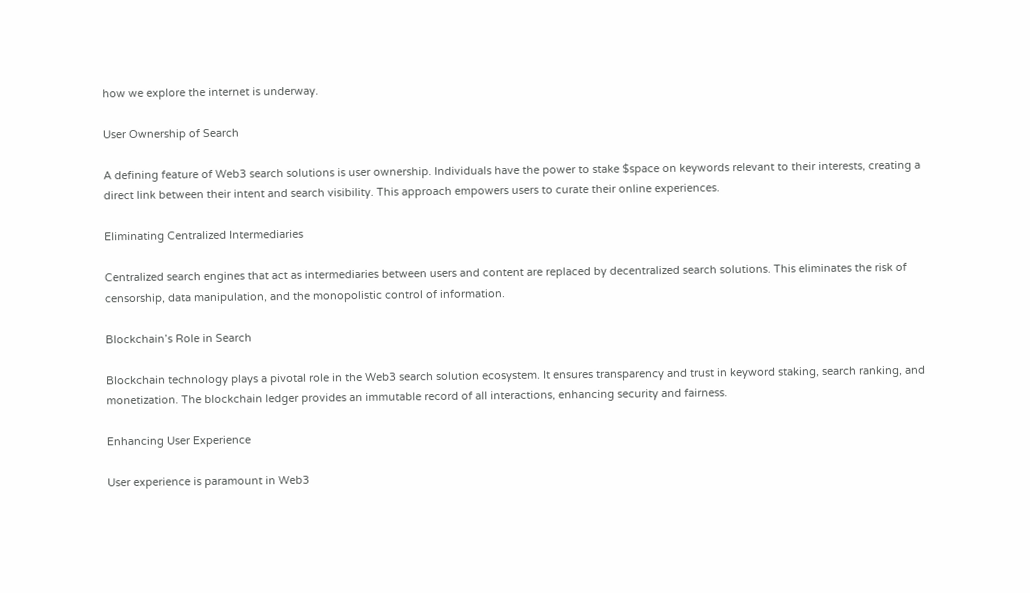how we explore the internet is underway.

User Ownership of Search

A defining feature of Web3 search solutions is user ownership. Individuals have the power to stake $space on keywords relevant to their interests, creating a direct link between their intent and search visibility. This approach empowers users to curate their online experiences.

Eliminating Centralized Intermediaries

Centralized search engines that act as intermediaries between users and content are replaced by decentralized search solutions. This eliminates the risk of censorship, data manipulation, and the monopolistic control of information.

Blockchain’s Role in Search

Blockchain technology plays a pivotal role in the Web3 search solution ecosystem. It ensures transparency and trust in keyword staking, search ranking, and monetization. The blockchain ledger provides an immutable record of all interactions, enhancing security and fairness.

Enhancing User Experience

User experience is paramount in Web3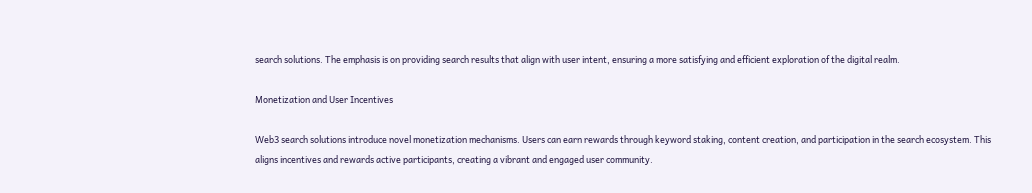search solutions. The emphasis is on providing search results that align with user intent, ensuring a more satisfying and efficient exploration of the digital realm.

Monetization and User Incentives

Web3 search solutions introduce novel monetization mechanisms. Users can earn rewards through keyword staking, content creation, and participation in the search ecosystem. This aligns incentives and rewards active participants, creating a vibrant and engaged user community.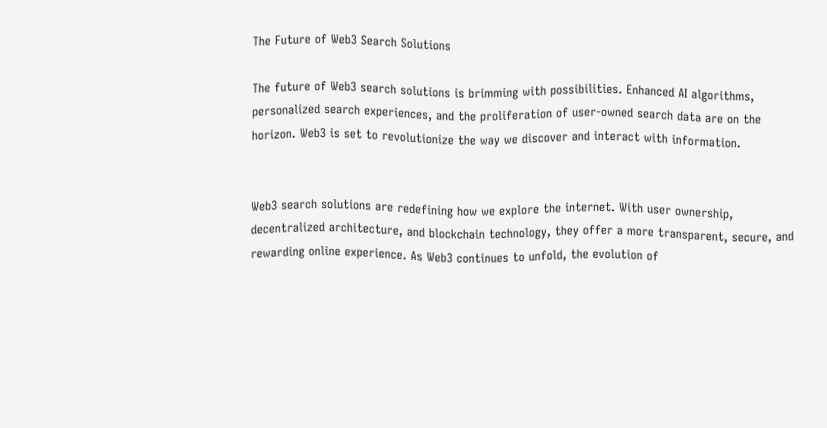The Future of Web3 Search Solutions

The future of Web3 search solutions is brimming with possibilities. Enhanced AI algorithms, personalized search experiences, and the proliferation of user-owned search data are on the horizon. Web3 is set to revolutionize the way we discover and interact with information.


Web3 search solutions are redefining how we explore the internet. With user ownership, decentralized architecture, and blockchain technology, they offer a more transparent, secure, and rewarding online experience. As Web3 continues to unfold, the evolution of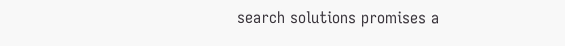search solutions promises a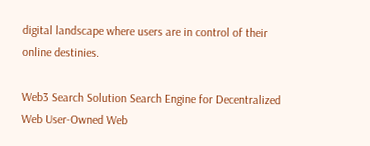digital landscape where users are in control of their online destinies.

Web3 Search Solution Search Engine for Decentralized Web User-Owned Web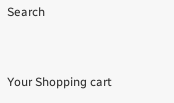Search


Your Shopping cart